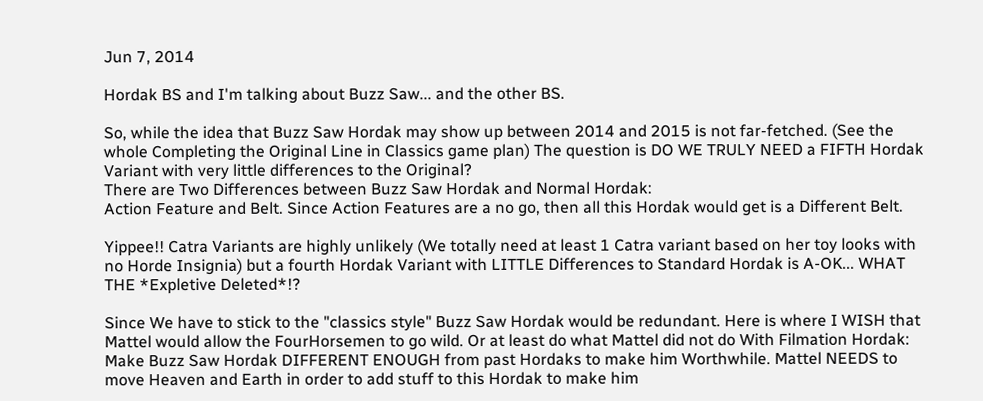Jun 7, 2014

Hordak BS and I'm talking about Buzz Saw... and the other BS.

So, while the idea that Buzz Saw Hordak may show up between 2014 and 2015 is not far-fetched. (See the whole Completing the Original Line in Classics game plan) The question is DO WE TRULY NEED a FIFTH Hordak Variant with very little differences to the Original?
There are Two Differences between Buzz Saw Hordak and Normal Hordak:
Action Feature and Belt. Since Action Features are a no go, then all this Hordak would get is a Different Belt.

Yippee!! Catra Variants are highly unlikely (We totally need at least 1 Catra variant based on her toy looks with no Horde Insignia) but a fourth Hordak Variant with LITTLE Differences to Standard Hordak is A-OK... WHAT THE *Expletive Deleted*!?

Since We have to stick to the "classics style" Buzz Saw Hordak would be redundant. Here is where I WISH that Mattel would allow the FourHorsemen to go wild. Or at least do what Mattel did not do With Filmation Hordak: Make Buzz Saw Hordak DIFFERENT ENOUGH from past Hordaks to make him Worthwhile. Mattel NEEDS to move Heaven and Earth in order to add stuff to this Hordak to make him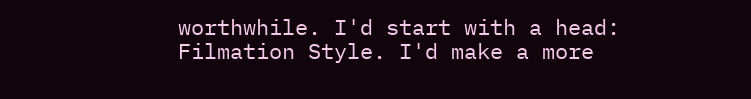worthwhile. I'd start with a head: Filmation Style. I'd make a more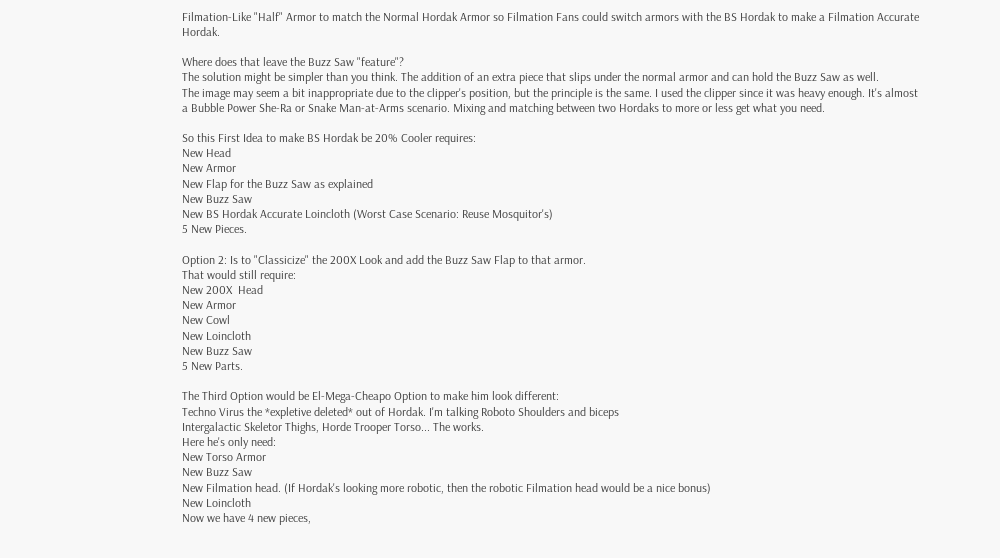Filmation-Like "Half" Armor to match the Normal Hordak Armor so Filmation Fans could switch armors with the BS Hordak to make a Filmation Accurate Hordak.

Where does that leave the Buzz Saw "feature"?
The solution might be simpler than you think. The addition of an extra piece that slips under the normal armor and can hold the Buzz Saw as well.
The image may seem a bit inappropriate due to the clipper's position, but the principle is the same. I used the clipper since it was heavy enough. It's almost a Bubble Power She-Ra or Snake Man-at-Arms scenario. Mixing and matching between two Hordaks to more or less get what you need.

So this First Idea to make BS Hordak be 20% Cooler requires:
New Head
New Armor
New Flap for the Buzz Saw as explained
New Buzz Saw
New BS Hordak Accurate Loincloth (Worst Case Scenario: Reuse Mosquitor's)
5 New Pieces.

Option 2: Is to "Classicize" the 200X Look and add the Buzz Saw Flap to that armor.
That would still require:
New 200X  Head
New Armor
New Cowl
New Loincloth
New Buzz Saw
5 New Parts.

The Third Option would be El-Mega-Cheapo Option to make him look different:
Techno Virus the *expletive deleted* out of Hordak. I'm talking Roboto Shoulders and biceps
Intergalactic Skeletor Thighs, Horde Trooper Torso... The works.
Here he's only need:
New Torso Armor
New Buzz Saw
New Filmation head. (If Hordak's looking more robotic, then the robotic Filmation head would be a nice bonus)
New Loincloth
Now we have 4 new pieces,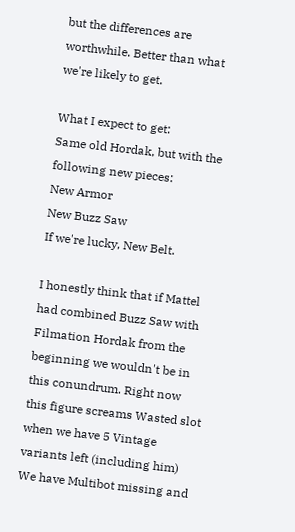but the differences are worthwhile. Better than what we're likely to get.

What I expect to get:
Same old Hordak, but with the following new pieces:
New Armor
New Buzz Saw
If we're lucky, New Belt.

I honestly think that if Mattel had combined Buzz Saw with Filmation Hordak from the beginning we wouldn't be in this conundrum. Right now this figure screams Wasted slot when we have 5 Vintage variants left (including him) We have Multibot missing and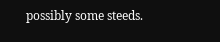possibly some steeds.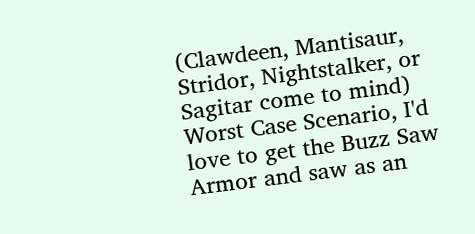(Clawdeen, Mantisaur, Stridor, Nightstalker, or Sagitar come to mind) Worst Case Scenario, I'd love to get the Buzz Saw Armor and saw as an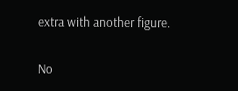extra with another figure.

No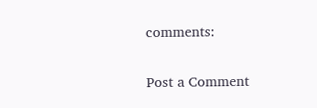comments:

Post a Comment